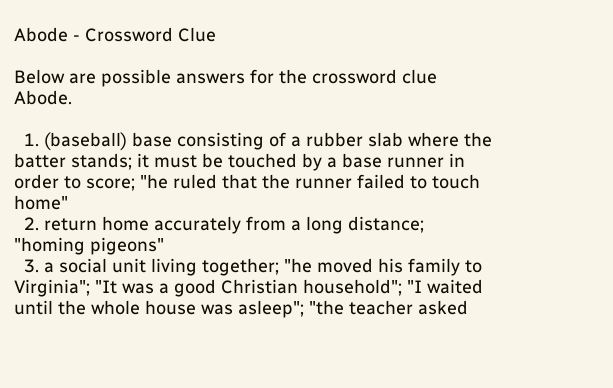Abode - Crossword Clue

Below are possible answers for the crossword clue Abode.

  1. (baseball) base consisting of a rubber slab where the batter stands; it must be touched by a base runner in order to score; "he ruled that the runner failed to touch home"
  2. return home accurately from a long distance; "homing pigeons"
  3. a social unit living together; "he moved his family to Virginia"; "It was a good Christian household"; "I waited until the whole house was asleep"; "the teacher asked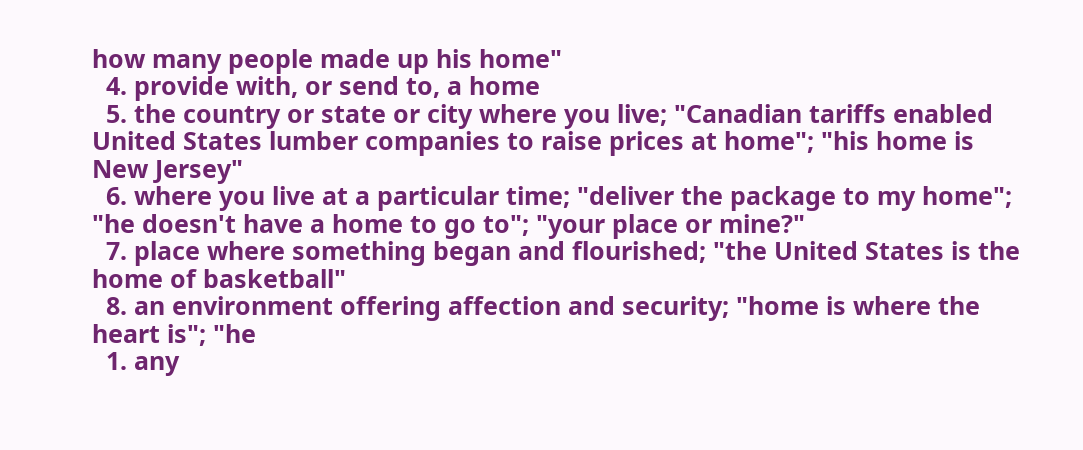how many people made up his home"
  4. provide with, or send to, a home
  5. the country or state or city where you live; "Canadian tariffs enabled United States lumber companies to raise prices at home"; "his home is New Jersey"
  6. where you live at a particular time; "deliver the package to my home"; "he doesn't have a home to go to"; "your place or mine?"
  7. place where something began and flourished; "the United States is the home of basketball"
  8. an environment offering affection and security; "home is where the heart is"; "he
  1. any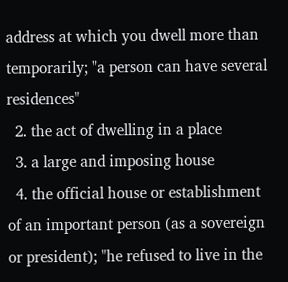address at which you dwell more than temporarily; "a person can have several residences"
  2. the act of dwelling in a place
  3. a large and imposing house
  4. the official house or establishment of an important person (as a sovereign or president); "he refused to live in the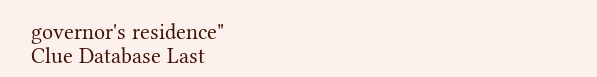governor's residence"
Clue Database Last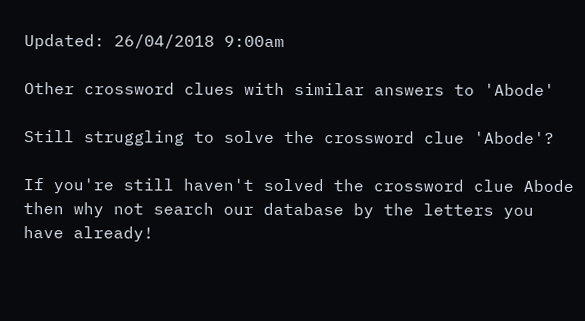Updated: 26/04/2018 9:00am

Other crossword clues with similar answers to 'Abode'

Still struggling to solve the crossword clue 'Abode'?

If you're still haven't solved the crossword clue Abode then why not search our database by the letters you have already!